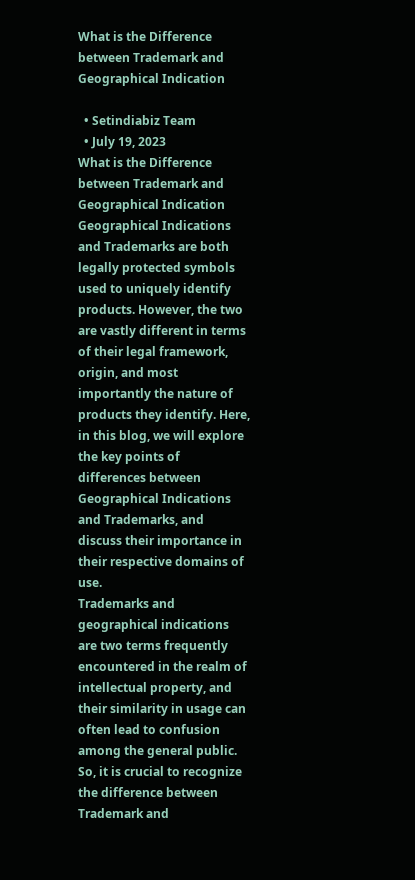What is the Difference between Trademark and Geographical Indication

  • Setindiabiz Team
  • July 19, 2023
What is the Difference between Trademark and Geographical Indication
Geographical Indications and Trademarks are both legally protected symbols used to uniquely identify products. However, the two are vastly different in terms of their legal framework, origin, and most importantly the nature of products they identify. Here, in this blog, we will explore the key points of differences between Geographical Indications and Trademarks, and discuss their importance in their respective domains of use.
Trademarks and geographical indications are two terms frequently encountered in the realm of intellectual property, and their similarity in usage can often lead to confusion among the general public. So, it is crucial to recognize the difference between Trademark and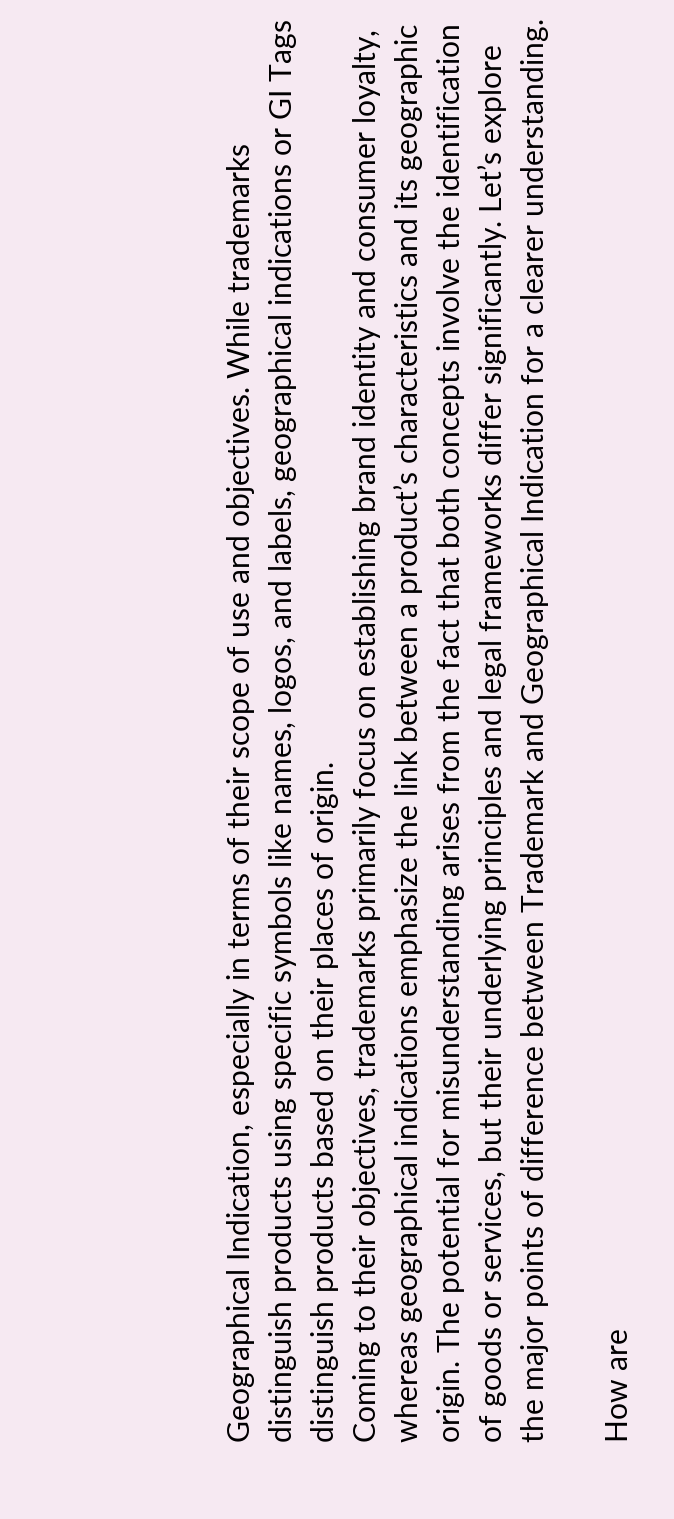Geographical Indication, especially in terms of their scope of use and objectives. While trademarks distinguish products using specific symbols like names, logos, and labels, geographical indications or GI Tags distinguish products based on their places of origin.
Coming to their objectives, trademarks primarily focus on establishing brand identity and consumer loyalty, whereas geographical indications emphasize the link between a product’s characteristics and its geographic origin. The potential for misunderstanding arises from the fact that both concepts involve the identification of goods or services, but their underlying principles and legal frameworks differ significantly. Let’s explore the major points of difference between Trademark and Geographical Indication for a clearer understanding.

How are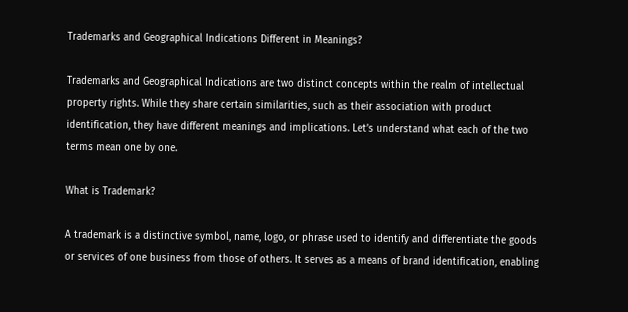Trademarks and Geographical Indications Different in Meanings?

Trademarks and Geographical Indications are two distinct concepts within the realm of intellectual property rights. While they share certain similarities, such as their association with product identification, they have different meanings and implications. Let’s understand what each of the two terms mean one by one.

What is Trademark?

A trademark is a distinctive symbol, name, logo, or phrase used to identify and differentiate the goods or services of one business from those of others. It serves as a means of brand identification, enabling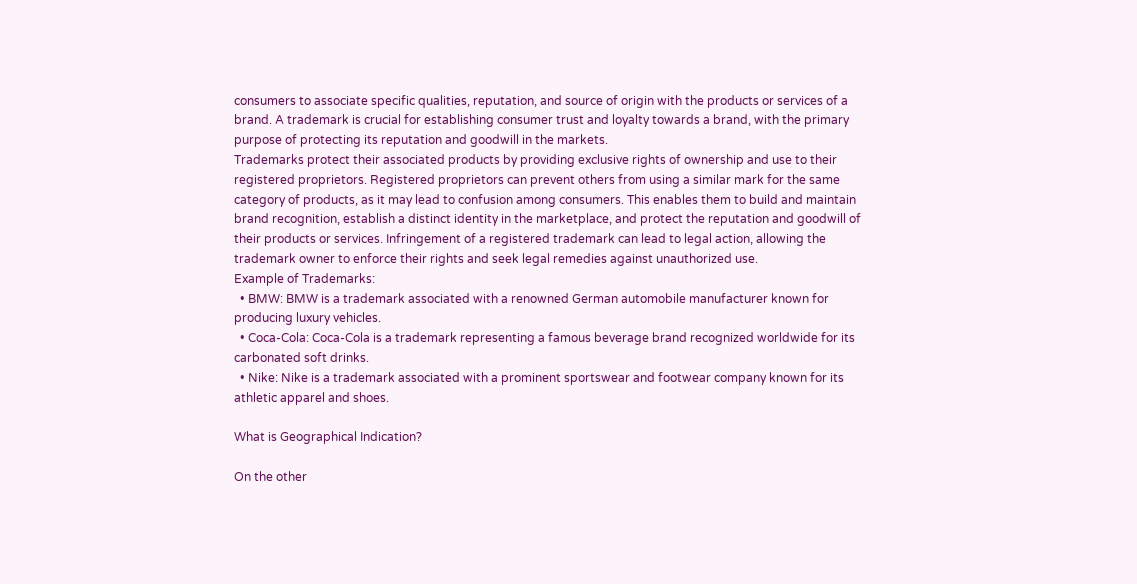consumers to associate specific qualities, reputation, and source of origin with the products or services of a brand. A trademark is crucial for establishing consumer trust and loyalty towards a brand, with the primary purpose of protecting its reputation and goodwill in the markets.
Trademarks protect their associated products by providing exclusive rights of ownership and use to their registered proprietors. Registered proprietors can prevent others from using a similar mark for the same category of products, as it may lead to confusion among consumers. This enables them to build and maintain brand recognition, establish a distinct identity in the marketplace, and protect the reputation and goodwill of their products or services. Infringement of a registered trademark can lead to legal action, allowing the trademark owner to enforce their rights and seek legal remedies against unauthorized use.
Example of Trademarks:
  • BMW: BMW is a trademark associated with a renowned German automobile manufacturer known for producing luxury vehicles.
  • Coca-Cola: Coca-Cola is a trademark representing a famous beverage brand recognized worldwide for its carbonated soft drinks.
  • Nike: Nike is a trademark associated with a prominent sportswear and footwear company known for its athletic apparel and shoes.

What is Geographical Indication?

On the other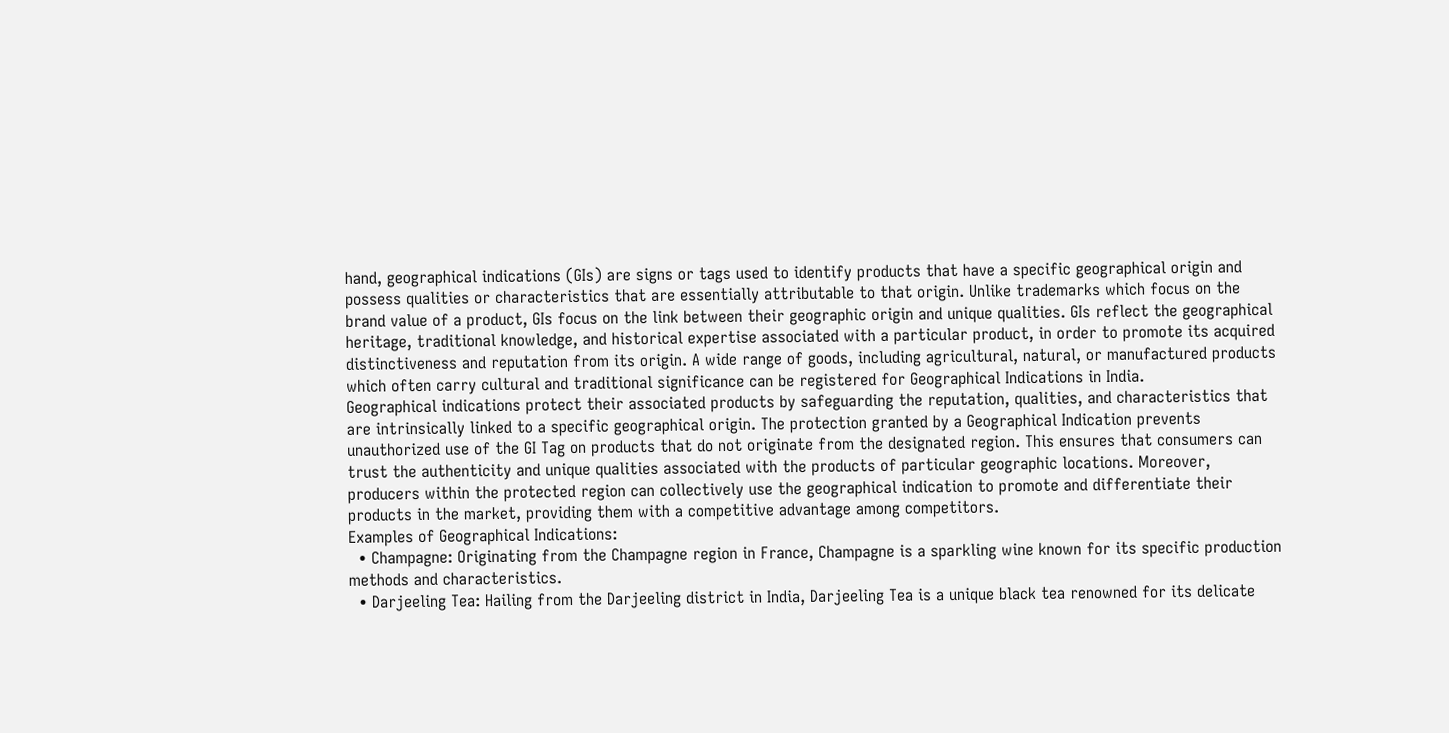hand, geographical indications (GIs) are signs or tags used to identify products that have a specific geographical origin and possess qualities or characteristics that are essentially attributable to that origin. Unlike trademarks which focus on the brand value of a product, GIs focus on the link between their geographic origin and unique qualities. GIs reflect the geographical heritage, traditional knowledge, and historical expertise associated with a particular product, in order to promote its acquired distinctiveness and reputation from its origin. A wide range of goods, including agricultural, natural, or manufactured products which often carry cultural and traditional significance can be registered for Geographical Indications in India.
Geographical indications protect their associated products by safeguarding the reputation, qualities, and characteristics that are intrinsically linked to a specific geographical origin. The protection granted by a Geographical Indication prevents unauthorized use of the GI Tag on products that do not originate from the designated region. This ensures that consumers can trust the authenticity and unique qualities associated with the products of particular geographic locations. Moreover, producers within the protected region can collectively use the geographical indication to promote and differentiate their products in the market, providing them with a competitive advantage among competitors.
Examples of Geographical Indications:
  • Champagne: Originating from the Champagne region in France, Champagne is a sparkling wine known for its specific production methods and characteristics.
  • Darjeeling Tea: Hailing from the Darjeeling district in India, Darjeeling Tea is a unique black tea renowned for its delicate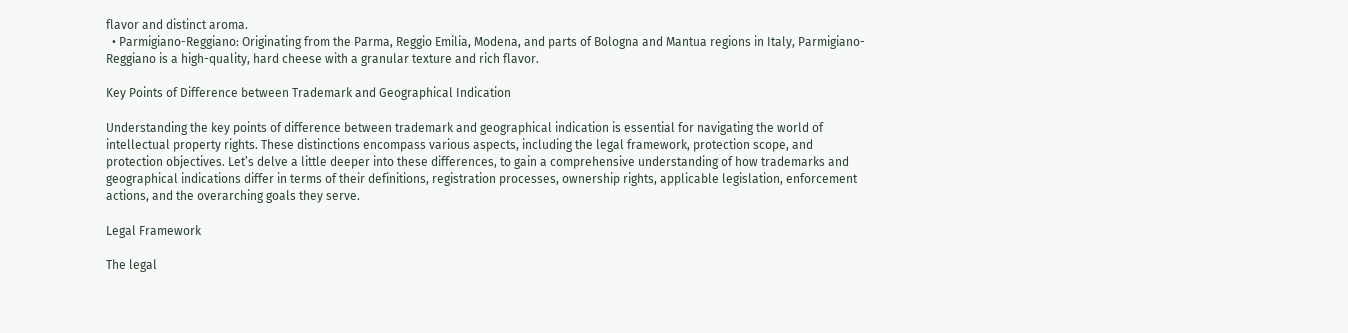flavor and distinct aroma.
  • Parmigiano-Reggiano: Originating from the Parma, Reggio Emilia, Modena, and parts of Bologna and Mantua regions in Italy, Parmigiano-Reggiano is a high-quality, hard cheese with a granular texture and rich flavor.

Key Points of Difference between Trademark and Geographical Indication

Understanding the key points of difference between trademark and geographical indication is essential for navigating the world of intellectual property rights. These distinctions encompass various aspects, including the legal framework, protection scope, and protection objectives. Let’s delve a little deeper into these differences, to gain a comprehensive understanding of how trademarks and geographical indications differ in terms of their definitions, registration processes, ownership rights, applicable legislation, enforcement actions, and the overarching goals they serve.

Legal Framework

The legal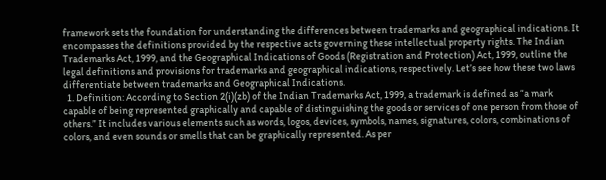framework sets the foundation for understanding the differences between trademarks and geographical indications. It encompasses the definitions provided by the respective acts governing these intellectual property rights. The Indian Trademarks Act, 1999, and the Geographical Indications of Goods (Registration and Protection) Act, 1999, outline the legal definitions and provisions for trademarks and geographical indications, respectively. Let’s see how these two laws differentiate between trademarks and Geographical Indications.
  1. Definition: According to Section 2(i)(zb) of the Indian Trademarks Act, 1999, a trademark is defined as “a mark capable of being represented graphically and capable of distinguishing the goods or services of one person from those of others.” It includes various elements such as words, logos, devices, symbols, names, signatures, colors, combinations of colors, and even sounds or smells that can be graphically represented. As per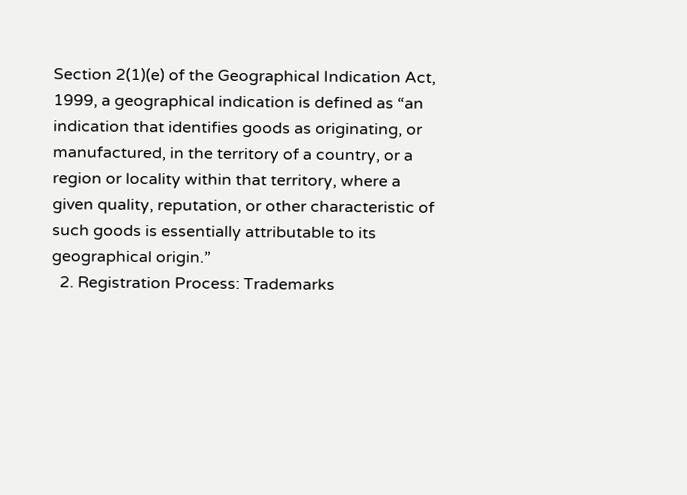Section 2(1)(e) of the Geographical Indication Act, 1999, a geographical indication is defined as “an indication that identifies goods as originating, or manufactured, in the territory of a country, or a region or locality within that territory, where a given quality, reputation, or other characteristic of such goods is essentially attributable to its geographical origin.”
  2. Registration Process: Trademarks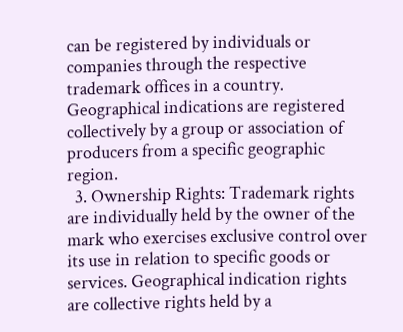can be registered by individuals or companies through the respective trademark offices in a country. Geographical indications are registered collectively by a group or association of producers from a specific geographic region.
  3. Ownership Rights: Trademark rights are individually held by the owner of the mark who exercises exclusive control over its use in relation to specific goods or services. Geographical indication rights are collective rights held by a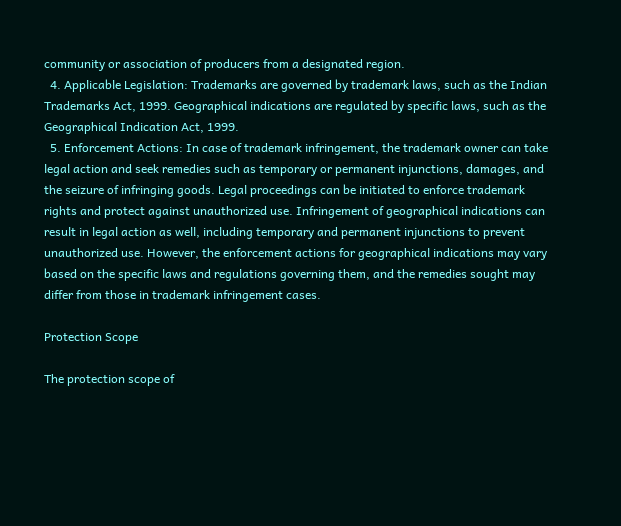community or association of producers from a designated region.
  4. Applicable Legislation: Trademarks are governed by trademark laws, such as the Indian Trademarks Act, 1999. Geographical indications are regulated by specific laws, such as the Geographical Indication Act, 1999.
  5. Enforcement Actions: In case of trademark infringement, the trademark owner can take legal action and seek remedies such as temporary or permanent injunctions, damages, and the seizure of infringing goods. Legal proceedings can be initiated to enforce trademark rights and protect against unauthorized use. Infringement of geographical indications can result in legal action as well, including temporary and permanent injunctions to prevent unauthorized use. However, the enforcement actions for geographical indications may vary based on the specific laws and regulations governing them, and the remedies sought may differ from those in trademark infringement cases.

Protection Scope

The protection scope of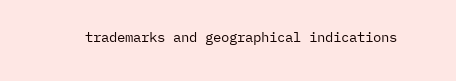trademarks and geographical indications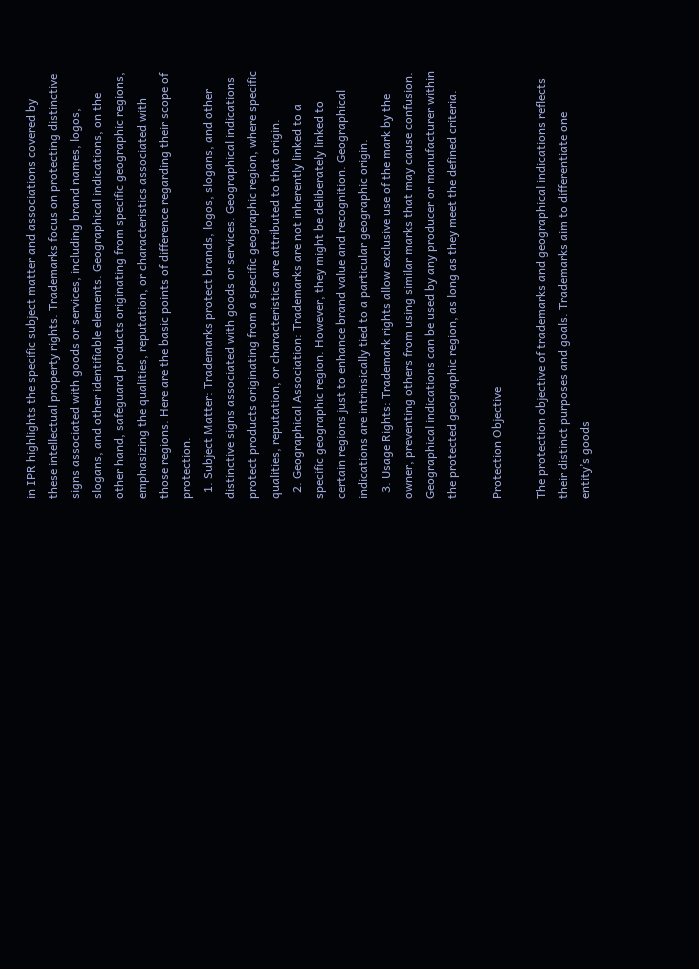in IPR highlights the specific subject matter and associations covered by these intellectual property rights. Trademarks focus on protecting distinctive signs associated with goods or services, including brand names, logos, slogans, and other identifiable elements. Geographical indications, on the other hand, safeguard products originating from specific geographic regions, emphasizing the qualities, reputation, or characteristics associated with those regions. Here are the basic points of difference regarding their scope of protection.
  1. Subject Matter: Trademarks protect brands, logos, slogans, and other distinctive signs associated with goods or services. Geographical indications protect products originating from a specific geographic region, where specific qualities, reputation, or characteristics are attributed to that origin.
  2. Geographical Association: Trademarks are not inherently linked to a specific geographic region. However, they might be deliberately linked to certain regions just to enhance brand value and recognition. Geographical indications are intrinsically tied to a particular geographic origin.
  3. Usage Rights: Trademark rights allow exclusive use of the mark by the owner, preventing others from using similar marks that may cause confusion. Geographical indications can be used by any producer or manufacturer within the protected geographic region, as long as they meet the defined criteria.

Protection Objective

The protection objective of trademarks and geographical indications reflects their distinct purposes and goals. Trademarks aim to differentiate one entity’s goods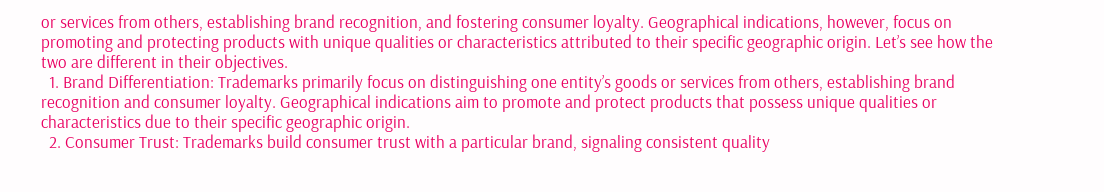or services from others, establishing brand recognition, and fostering consumer loyalty. Geographical indications, however, focus on promoting and protecting products with unique qualities or characteristics attributed to their specific geographic origin. Let’s see how the two are different in their objectives.
  1. Brand Differentiation: Trademarks primarily focus on distinguishing one entity’s goods or services from others, establishing brand recognition and consumer loyalty. Geographical indications aim to promote and protect products that possess unique qualities or characteristics due to their specific geographic origin.
  2. Consumer Trust: Trademarks build consumer trust with a particular brand, signaling consistent quality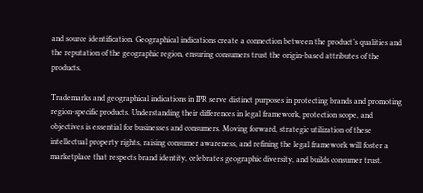and source identification. Geographical indications create a connection between the product’s qualities and the reputation of the geographic region, ensuring consumers trust the origin-based attributes of the products.

Trademarks and geographical indications in IPR serve distinct purposes in protecting brands and promoting region-specific products. Understanding their differences in legal framework, protection scope, and objectives is essential for businesses and consumers. Moving forward, strategic utilization of these intellectual property rights, raising consumer awareness, and refining the legal framework will foster a marketplace that respects brand identity, celebrates geographic diversity, and builds consumer trust.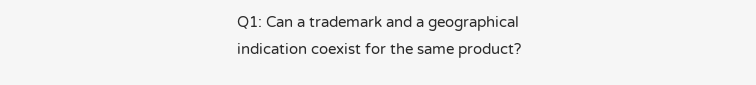Q1: Can a trademark and a geographical indication coexist for the same product?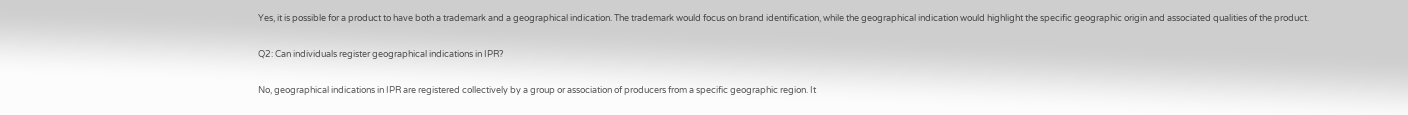Yes, it is possible for a product to have both a trademark and a geographical indication. The trademark would focus on brand identification, while the geographical indication would highlight the specific geographic origin and associated qualities of the product.

Q2: Can individuals register geographical indications in IPR?

No, geographical indications in IPR are registered collectively by a group or association of producers from a specific geographic region. It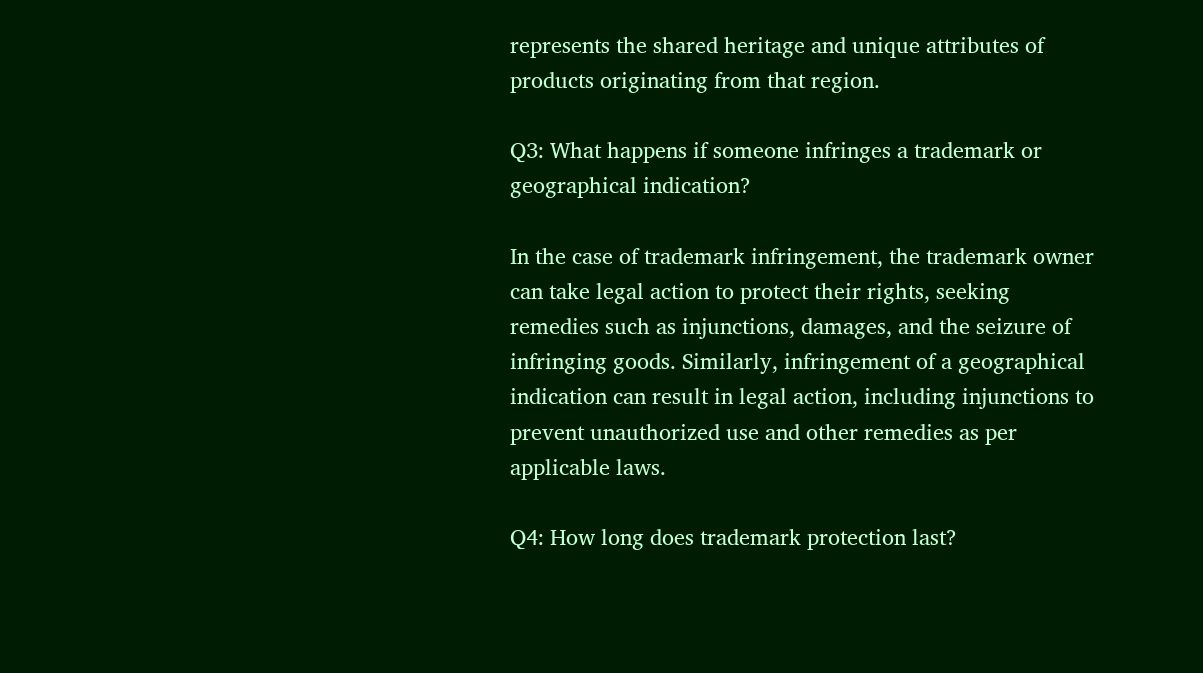represents the shared heritage and unique attributes of products originating from that region.

Q3: What happens if someone infringes a trademark or geographical indication?

In the case of trademark infringement, the trademark owner can take legal action to protect their rights, seeking remedies such as injunctions, damages, and the seizure of infringing goods. Similarly, infringement of a geographical indication can result in legal action, including injunctions to prevent unauthorized use and other remedies as per applicable laws.

Q4: How long does trademark protection last?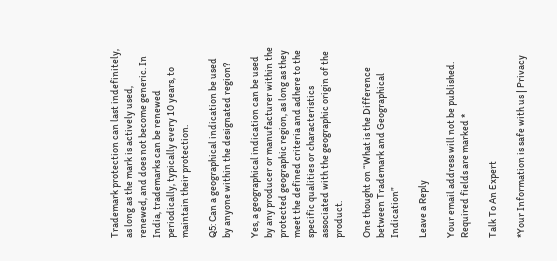Trademark protection can last indefinitely, as long as the mark is actively used, renewed, and does not become generic. In India, trademarks can be renewed periodically, typically every 10 years, to maintain their protection.

Q5: Can a geographical indication be used by anyone within the designated region?

Yes, a geographical indication can be used by any producer or manufacturer within the protected geographic region, as long as they meet the defined criteria and adhere to the specific qualities or characteristics associated with the geographic origin of the product.

One thought on “What is the Difference between Trademark and Geographical Indication”

Leave a Reply

Your email address will not be published. Required fields are marked *

Talk To An Expert

*Your Information is safe with us | Privacy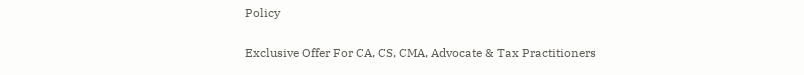Policy

Exclusive Offer For CA, CS, CMA, Advocate & Tax Practitioners